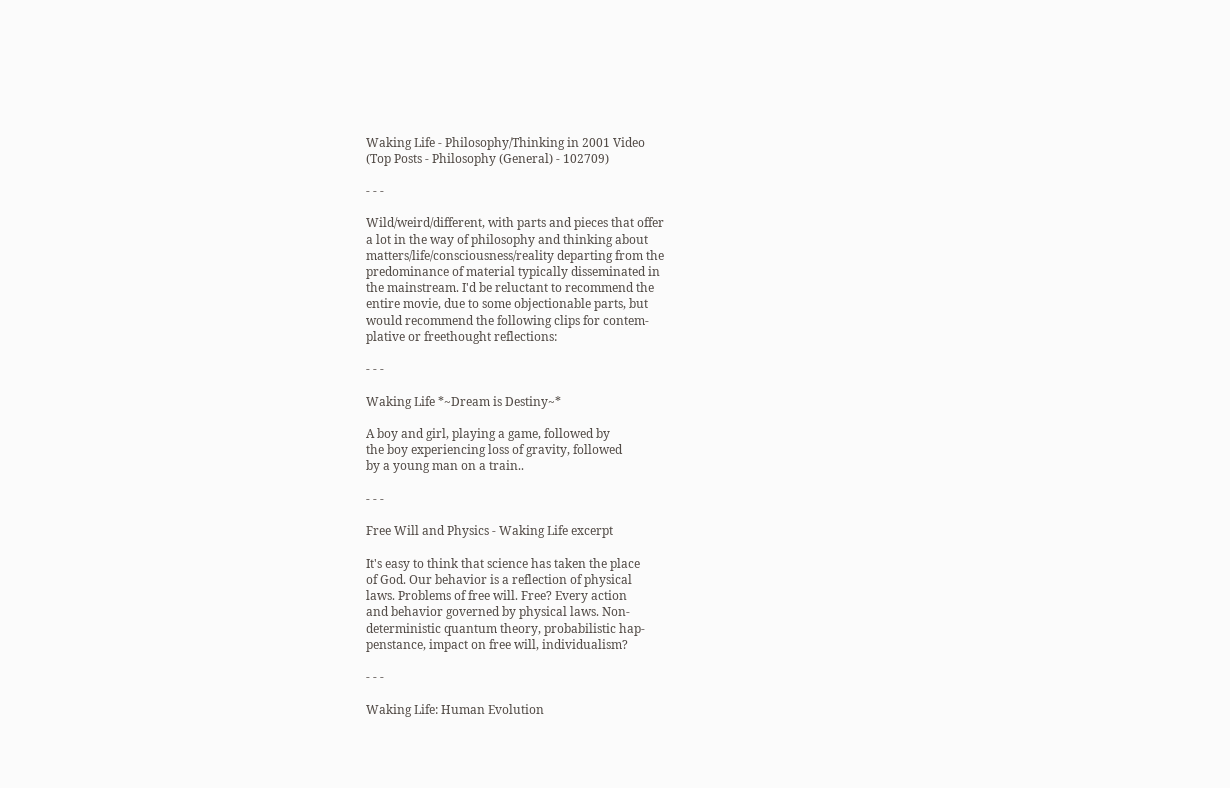Waking Life - Philosophy/Thinking in 2001 Video
(Top Posts - Philosophy (General) - 102709)

- - -

Wild/weird/different, with parts and pieces that offer
a lot in the way of philosophy and thinking about
matters/life/consciousness/reality departing from the
predominance of material typically disseminated in
the mainstream. I'd be reluctant to recommend the
entire movie, due to some objectionable parts, but
would recommend the following clips for contem-
plative or freethought reflections:

- - -

Waking Life *~Dream is Destiny~*

A boy and girl, playing a game, followed by
the boy experiencing loss of gravity, followed
by a young man on a train..

- - -

Free Will and Physics - Waking Life excerpt

It's easy to think that science has taken the place
of God. Our behavior is a reflection of physical
laws. Problems of free will. Free? Every action
and behavior governed by physical laws. Non-
deterministic quantum theory, probabilistic hap-
penstance, impact on free will, individualism?

- - -

Waking Life: Human Evolution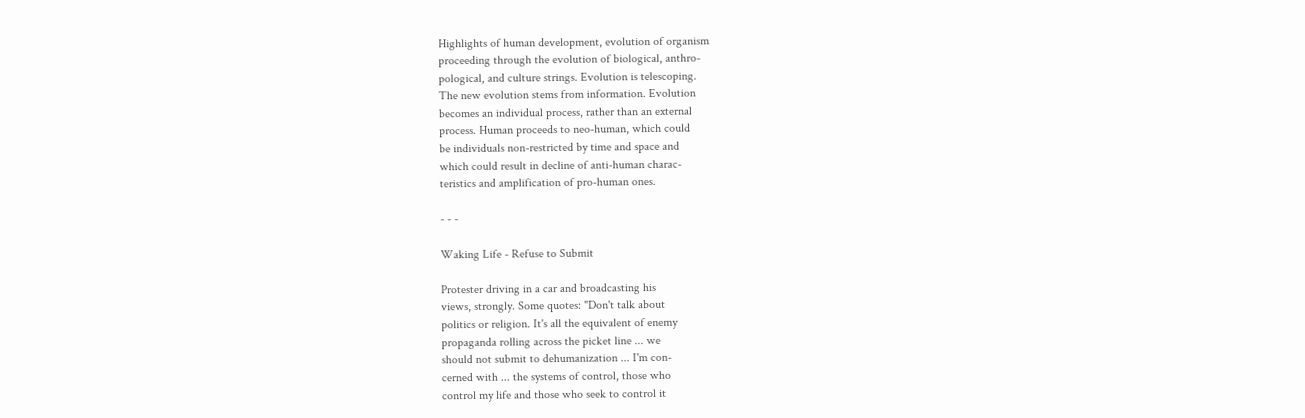Highlights of human development, evolution of organism
proceeding through the evolution of biological, anthro-
pological, and culture strings. Evolution is telescoping.
The new evolution stems from information. Evolution
becomes an individual process, rather than an external
process. Human proceeds to neo-human, which could
be individuals non-restricted by time and space and
which could result in decline of anti-human charac-
teristics and amplification of pro-human ones.

- - -

Waking Life - Refuse to Submit

Protester driving in a car and broadcasting his
views, strongly. Some quotes: "Don't talk about
politics or religion. It's all the equivalent of enemy
propaganda rolling across the picket line ... we
should not submit to dehumanization ... I'm con-
cerned with ... the systems of control, those who
control my life and those who seek to control it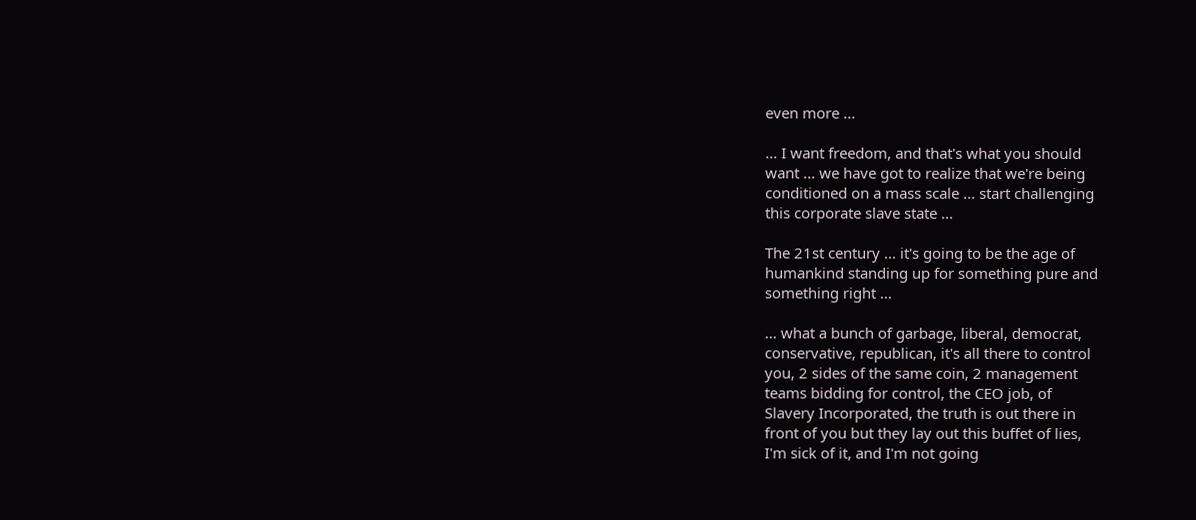even more ...

... I want freedom, and that's what you should
want ... we have got to realize that we're being
conditioned on a mass scale ... start challenging
this corporate slave state ...

The 21st century ... it's going to be the age of
humankind standing up for something pure and
something right ...

... what a bunch of garbage, liberal, democrat,
conservative, republican, it's all there to control
you, 2 sides of the same coin, 2 management
teams bidding for control, the CEO job, of
Slavery Incorporated, the truth is out there in
front of you but they lay out this buffet of lies,
I'm sick of it, and I'm not going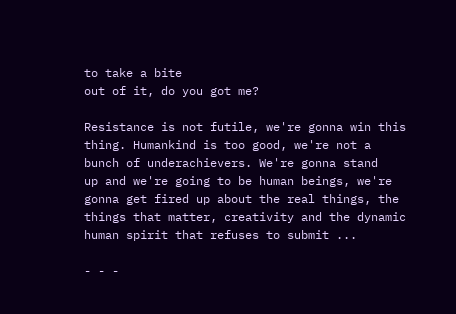to take a bite
out of it, do you got me?

Resistance is not futile, we're gonna win this
thing. Humankind is too good, we're not a
bunch of underachievers. We're gonna stand
up and we're going to be human beings, we're
gonna get fired up about the real things, the
things that matter, creativity and the dynamic
human spirit that refuses to submit ...

- - -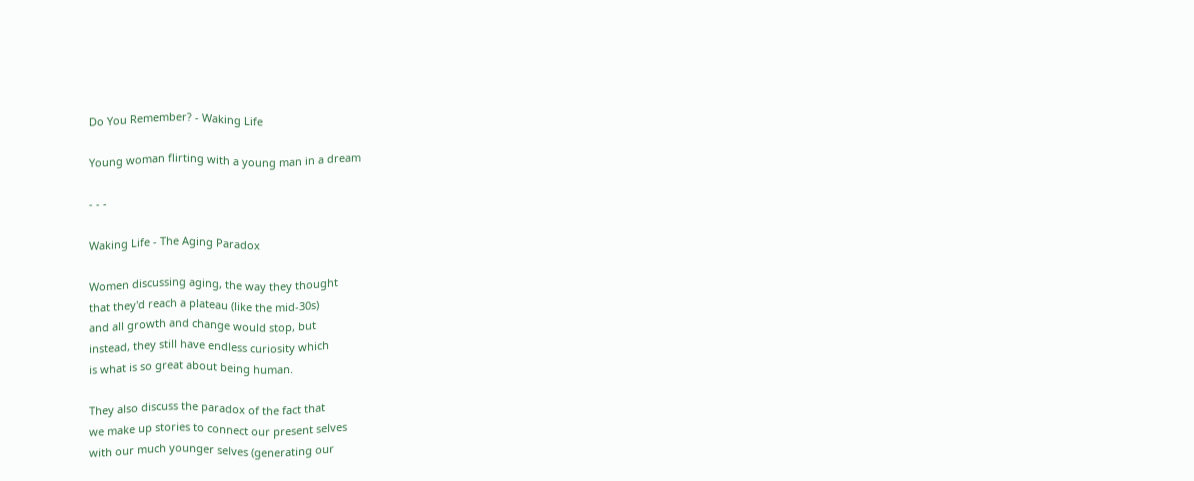Do You Remember? - Waking Life

Young woman flirting with a young man in a dream

- - -

Waking Life - The Aging Paradox

Women discussing aging, the way they thought
that they'd reach a plateau (like the mid-30s)
and all growth and change would stop, but
instead, they still have endless curiosity which
is what is so great about being human.

They also discuss the paradox of the fact that
we make up stories to connect our present selves
with our much younger selves (generating our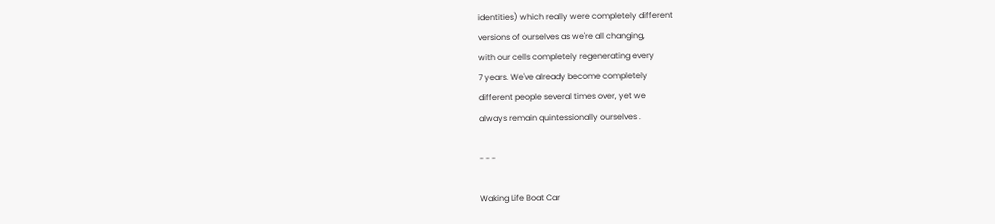identities) which really were completely different
versions of ourselves as we're all changing,
with our cells completely regenerating every
7 years. We've already become completely
different people several times over, yet we
always remain quintessionally ourselves .

- - -

Waking Life Boat Car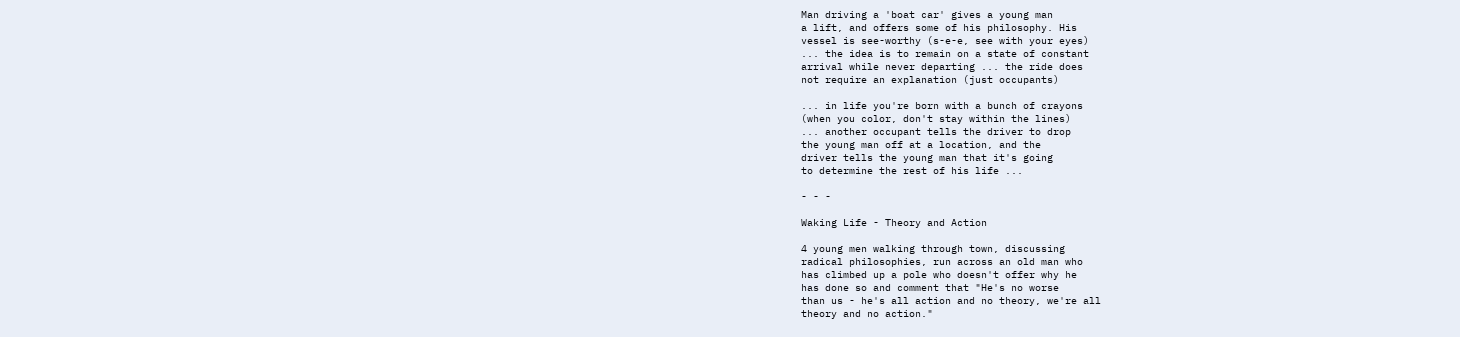Man driving a 'boat car' gives a young man
a lift, and offers some of his philosophy. His
vessel is see-worthy (s-e-e, see with your eyes)
... the idea is to remain on a state of constant
arrival while never departing ... the ride does
not require an explanation (just occupants)

... in life you're born with a bunch of crayons
(when you color, don't stay within the lines)
... another occupant tells the driver to drop
the young man off at a location, and the
driver tells the young man that it's going
to determine the rest of his life ...

- - -

Waking Life - Theory and Action

4 young men walking through town, discussing
radical philosophies, run across an old man who
has climbed up a pole who doesn't offer why he
has done so and comment that "He's no worse
than us - he's all action and no theory, we're all
theory and no action."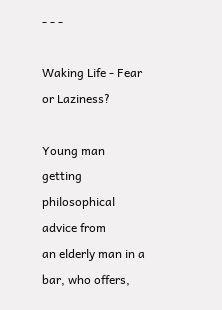- - -

Waking Life - Fear or Laziness?

Young man getting philosophical advice from
an elderly man in a bar, who offers,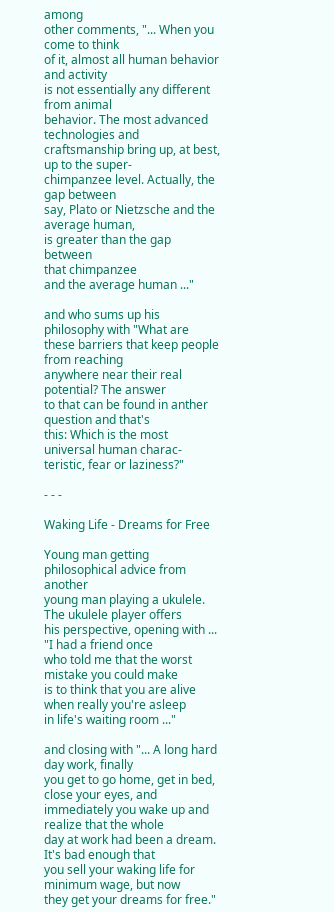among
other comments, "... When you come to think
of it, almost all human behavior and activity
is not essentially any different from animal
behavior. The most advanced technologies and
craftsmanship bring up, at best, up to the super-
chimpanzee level. Actually, the gap between
say, Plato or Nietzsche and the average human,
is greater than the gap between
that chimpanzee
and the average human ..."

and who sums up his philosophy with "What are
these barriers that keep people from reaching
anywhere near their real potential? The answer
to that can be found in anther question and that's
this: Which is the most universal human charac-
teristic, fear or laziness?"

- - -

Waking Life - Dreams for Free

Young man getting philosophical advice from another
young man playing a ukulele. The ukulele player offers
his perspective, opening with ... "I had a friend once
who told me that the worst mistake you could make
is to think that you are alive when really you're asleep
in life's waiting room ..."

and closing with "... A long hard day work, finally
you get to go home, get in bed, close your eyes, and
immediately you wake up and realize that the whole
day at work had been a dream. It's bad enough that
you sell your waking life for minimum wage, but now
they get your dreams for free."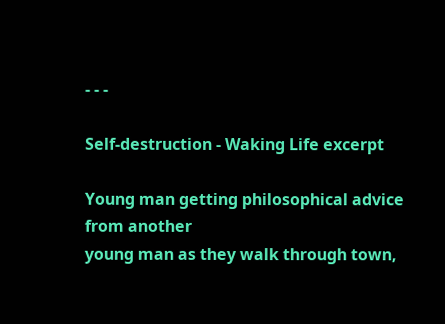- - -

Self-destruction - Waking Life excerpt

Young man getting philosophical advice from another
young man as they walk through town,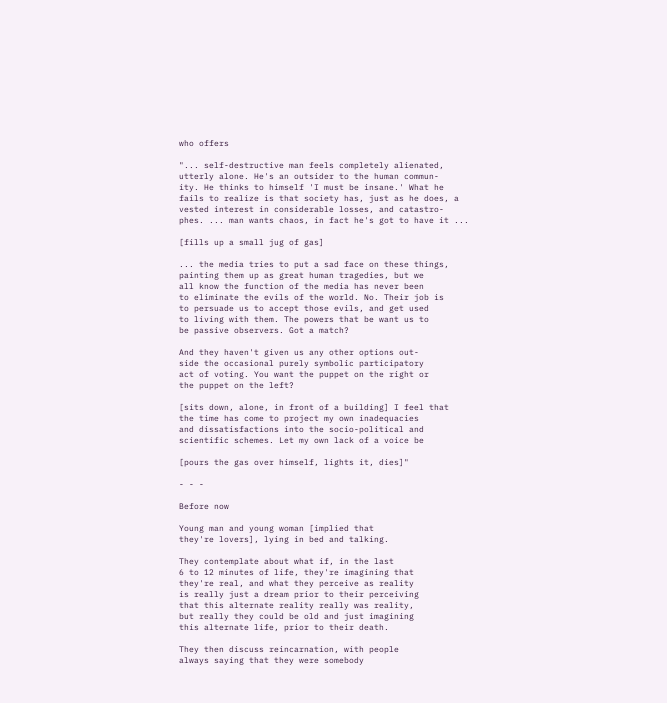who offers

"... self-destructive man feels completely alienated,
utterly alone. He's an outsider to the human commun-
ity. He thinks to himself 'I must be insane.' What he
fails to realize is that society has, just as he does, a
vested interest in considerable losses, and catastro-
phes. ... man wants chaos, in fact he's got to have it ...

[fills up a small jug of gas]

... the media tries to put a sad face on these things,
painting them up as great human tragedies, but we
all know the function of the media has never been
to eliminate the evils of the world. No. Their job is
to persuade us to accept those evils, and get used
to living with them. The powers that be want us to
be passive observers. Got a match?

And they haven't given us any other options out-
side the occasional purely symbolic participatory
act of voting. You want the puppet on the right or
the puppet on the left?

[sits down, alone, in front of a building] I feel that
the time has come to project my own inadequacies
and dissatisfactions into the socio-political and
scientific schemes. Let my own lack of a voice be

[pours the gas over himself, lights it, dies]"

- - -

Before now

Young man and young woman [implied that
they're lovers], lying in bed and talking.

They contemplate about what if, in the last
6 to 12 minutes of life, they're imagining that
they're real, and what they perceive as reality
is really just a dream prior to their perceiving
that this alternate reality really was reality,
but really they could be old and just imagining
this alternate life, prior to their death.

They then discuss reincarnation, with people
always saying that they were somebody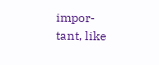impor-
tant, like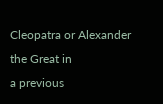Cleopatra or Alexander the Great in
a previous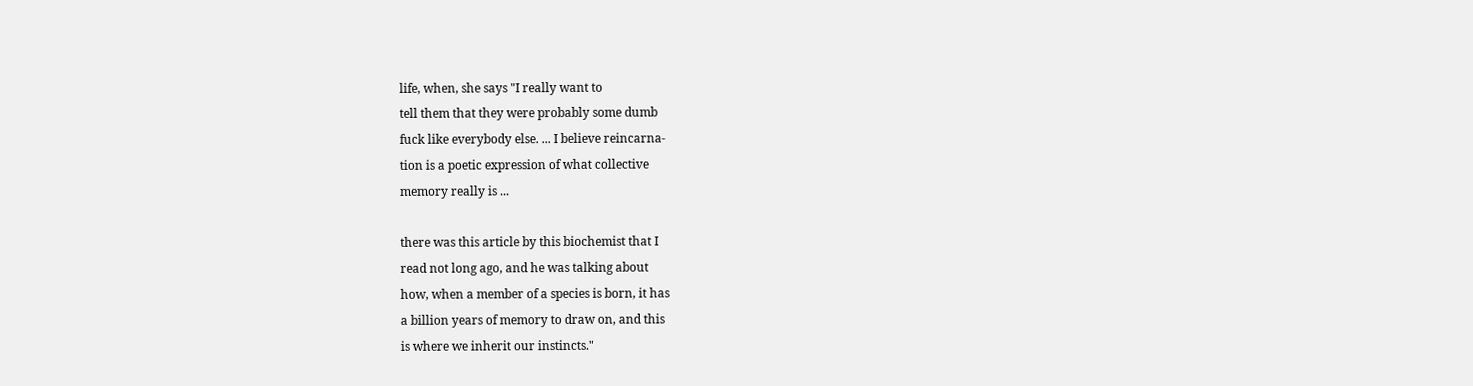life, when, she says "I really want to
tell them that they were probably some dumb
fuck like everybody else. ... I believe reincarna-
tion is a poetic expression of what collective
memory really is ...

there was this article by this biochemist that I
read not long ago, and he was talking about
how, when a member of a species is born, it has
a billion years of memory to draw on, and this
is where we inherit our instincts."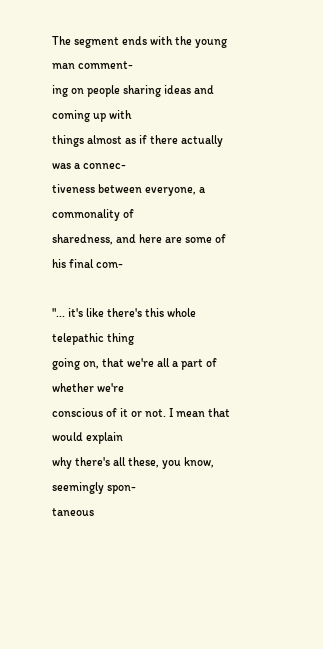The segment ends with the young man comment-
ing on people sharing ideas and coming up with
things almost as if there actually was a connec-
tiveness between everyone, a commonality of
sharedness, and here are some of his final com-

"... it's like there's this whole telepathic thing
going on, that we're all a part of whether we're
conscious of it or not. I mean that would explain
why there's all these, you know, seemingly spon-
taneous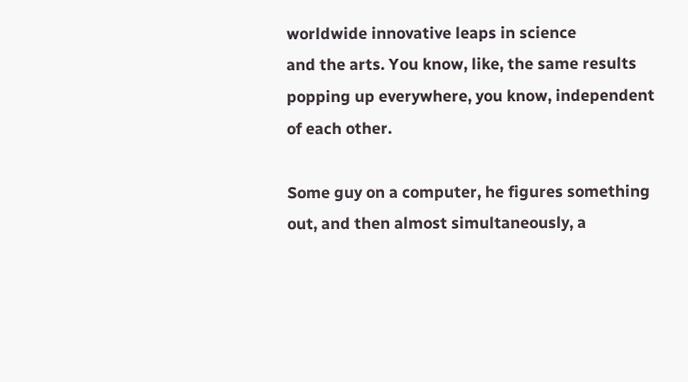worldwide innovative leaps in science
and the arts. You know, like, the same results
popping up everywhere, you know, independent
of each other.

Some guy on a computer, he figures something
out, and then almost simultaneously, a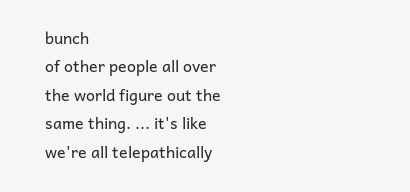bunch
of other people all over the world figure out the
same thing. ... it's like we're all telepathically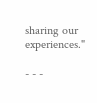sharing our experiences."

- - -